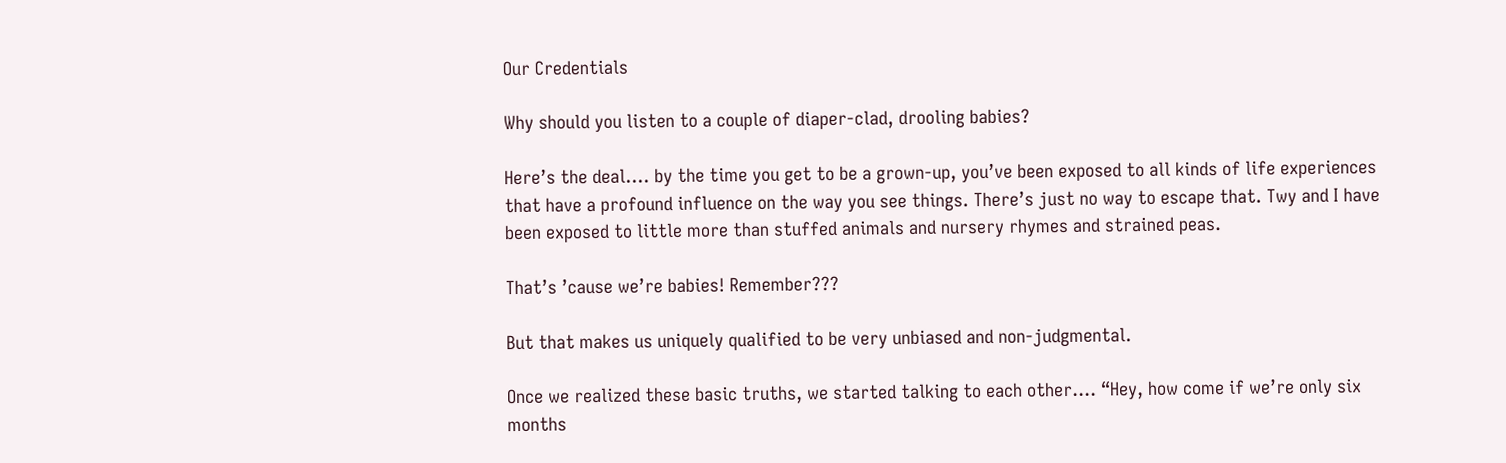Our Credentials

Why should you listen to a couple of diaper-clad, drooling babies?

Here’s the deal…. by the time you get to be a grown-up, you’ve been exposed to all kinds of life experiences that have a profound influence on the way you see things. There’s just no way to escape that. Twy and I have been exposed to little more than stuffed animals and nursery rhymes and strained peas.

That’s ’cause we’re babies! Remember???

But that makes us uniquely qualified to be very unbiased and non-judgmental.

Once we realized these basic truths, we started talking to each other…. “Hey, how come if we’re only six months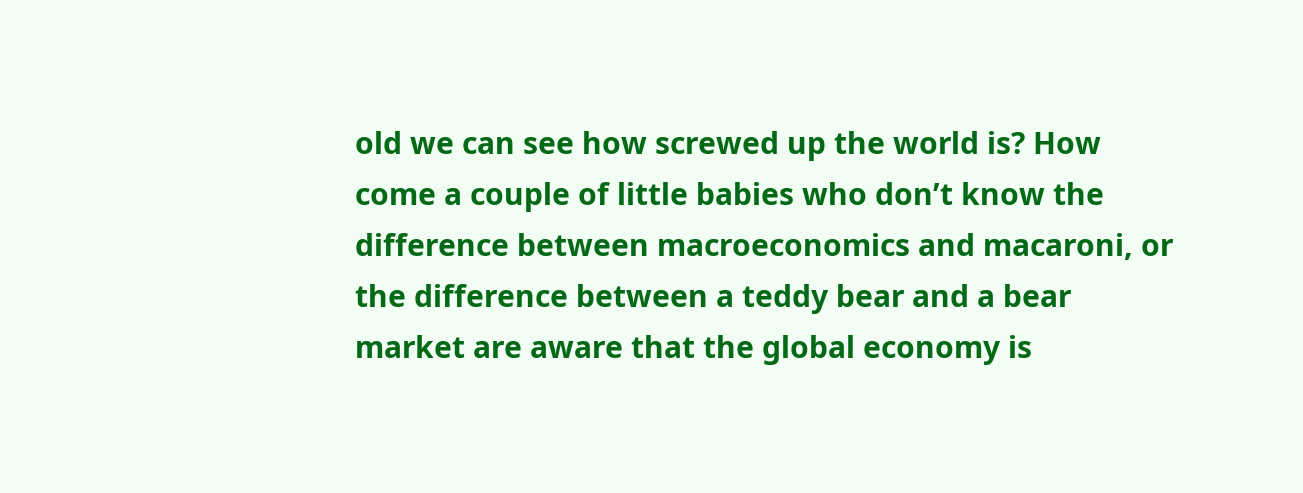old we can see how screwed up the world is? How come a couple of little babies who don’t know the difference between macroeconomics and macaroni, or the difference between a teddy bear and a bear market are aware that the global economy is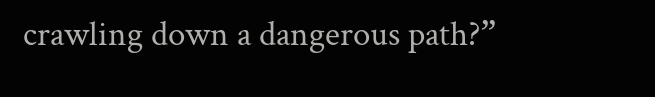crawling down a dangerous path?”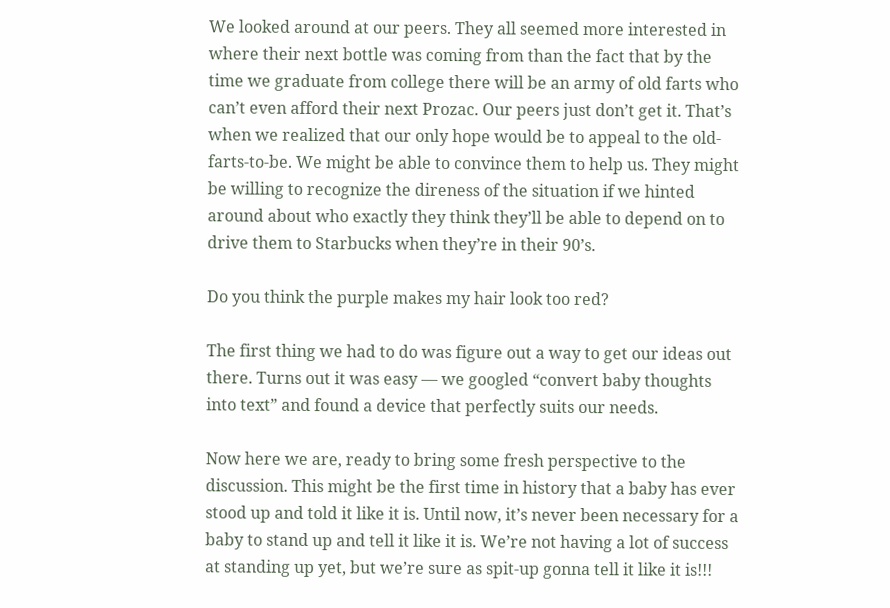We looked around at our peers. They all seemed more interested in where their next bottle was coming from than the fact that by the time we graduate from college there will be an army of old farts who can’t even afford their next Prozac. Our peers just don’t get it. That’s when we realized that our only hope would be to appeal to the old-farts-to-be. We might be able to convince them to help us. They might be willing to recognize the direness of the situation if we hinted around about who exactly they think they’ll be able to depend on to drive them to Starbucks when they’re in their 90’s.

Do you think the purple makes my hair look too red?

The first thing we had to do was figure out a way to get our ideas out there. Turns out it was easy — we googled “convert baby thoughts into text” and found a device that perfectly suits our needs.

Now here we are, ready to bring some fresh perspective to the discussion. This might be the first time in history that a baby has ever stood up and told it like it is. Until now, it’s never been necessary for a baby to stand up and tell it like it is. We’re not having a lot of success at standing up yet, but we’re sure as spit-up gonna tell it like it is!!!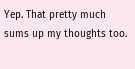Yep. That pretty much sums up my thoughts too.